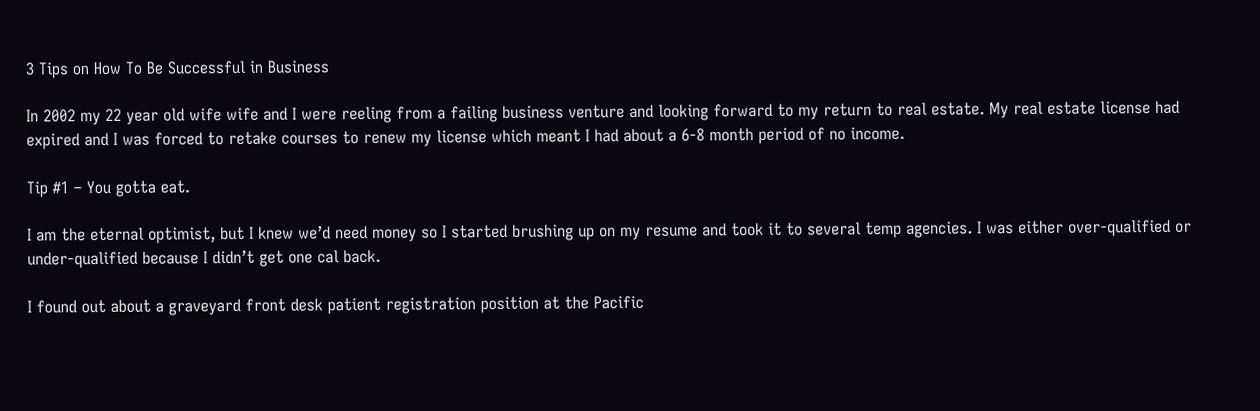3 Tips on How To Be Successful in Business

In 2002 my 22 year old wife wife and I were reeling from a failing business venture and looking forward to my return to real estate. My real estate license had expired and I was forced to retake courses to renew my license which meant I had about a 6-8 month period of no income.

Tip #1 – You gotta eat.

I am the eternal optimist, but I knew we’d need money so I started brushing up on my resume and took it to several temp agencies. I was either over-qualified or under-qualified because I didn’t get one cal back.

I found out about a graveyard front desk patient registration position at the Pacific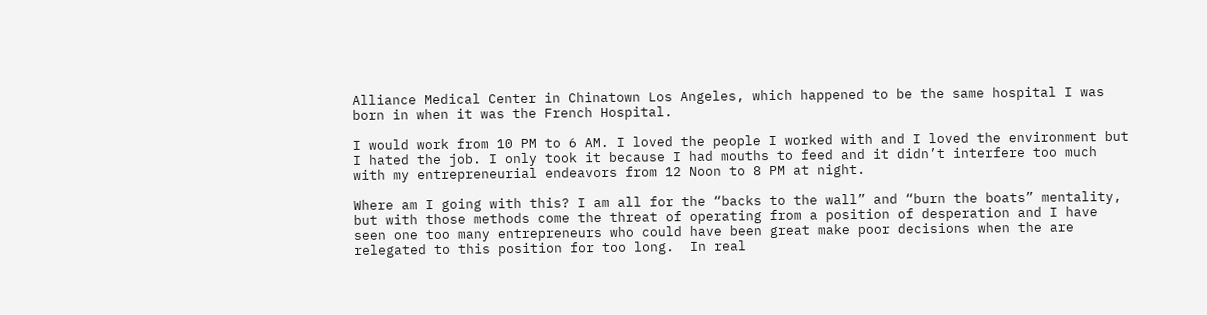Alliance Medical Center in Chinatown Los Angeles, which happened to be the same hospital I was born in when it was the French Hospital.

I would work from 10 PM to 6 AM. I loved the people I worked with and I loved the environment but I hated the job. I only took it because I had mouths to feed and it didn’t interfere too much with my entrepreneurial endeavors from 12 Noon to 8 PM at night.

Where am I going with this? I am all for the “backs to the wall” and “burn the boats” mentality, but with those methods come the threat of operating from a position of desperation and I have seen one too many entrepreneurs who could have been great make poor decisions when the are relegated to this position for too long.  In real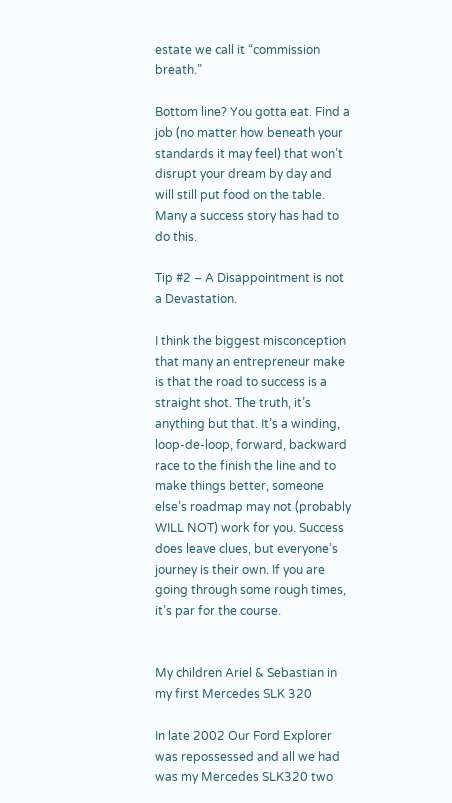estate we call it “commission breath.”

Bottom line? You gotta eat. Find a job (no matter how beneath your standards it may feel) that won’t disrupt your dream by day and will still put food on the table. Many a success story has had to do this.

Tip #2 – A Disappointment is not a Devastation.

I think the biggest misconception that many an entrepreneur make is that the road to success is a straight shot. The truth, it’s anything but that. It’s a winding, loop-de-loop, forward, backward race to the finish the line and to make things better, someone else’s roadmap may not (probably WILL NOT) work for you. Success does leave clues, but everyone’s journey is their own. If you are going through some rough times, it’s par for the course.


My children Ariel & Sebastian in my first Mercedes SLK 320

In late 2002 Our Ford Explorer was repossessed and all we had was my Mercedes SLK320 two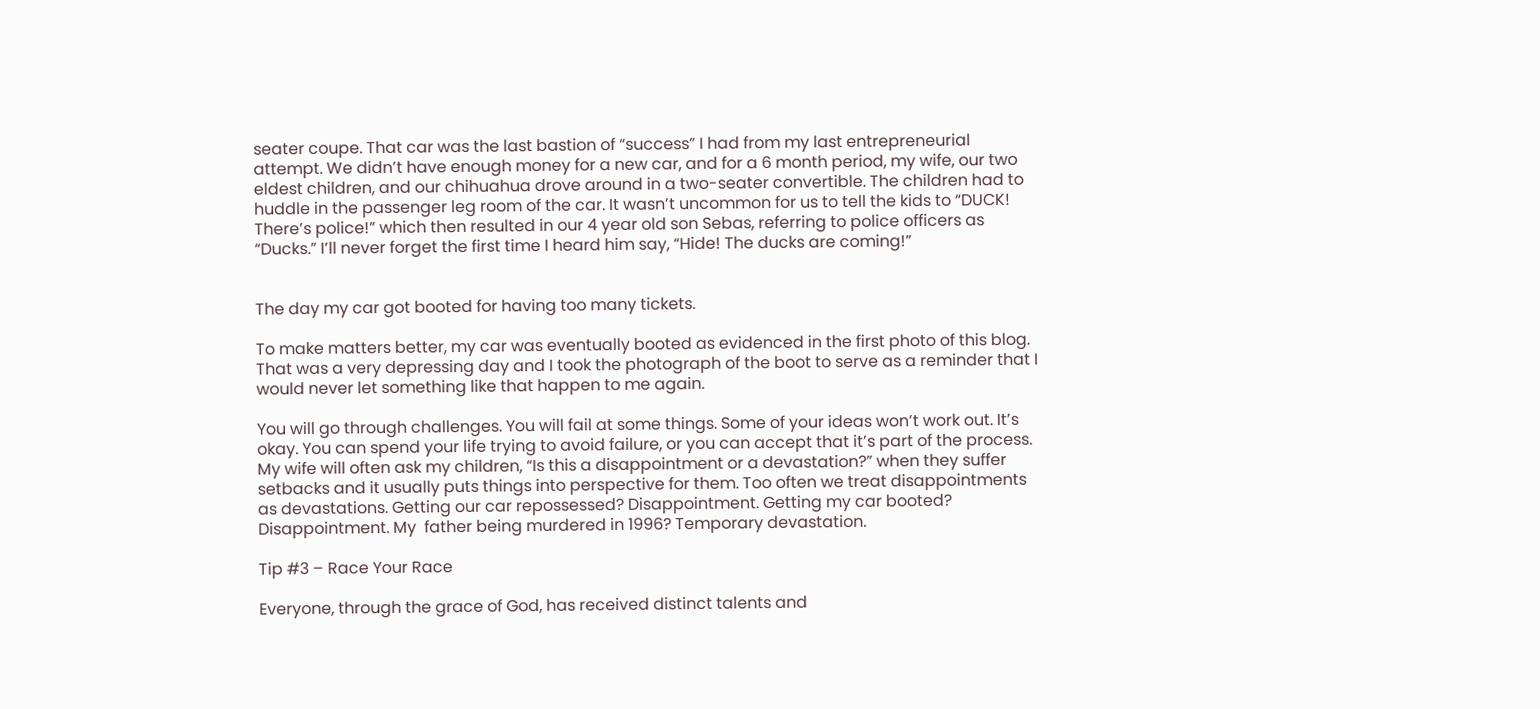seater coupe. That car was the last bastion of “success” I had from my last entrepreneurial attempt. We didn’t have enough money for a new car, and for a 6 month period, my wife, our two eldest children, and our chihuahua drove around in a two-seater convertible. The children had to huddle in the passenger leg room of the car. It wasn’t uncommon for us to tell the kids to “DUCK! There’s police!” which then resulted in our 4 year old son Sebas, referring to police officers as “Ducks.” I’ll never forget the first time I heard him say, “Hide! The ducks are coming!”


The day my car got booted for having too many tickets.

To make matters better, my car was eventually booted as evidenced in the first photo of this blog. That was a very depressing day and I took the photograph of the boot to serve as a reminder that I would never let something like that happen to me again.

You will go through challenges. You will fail at some things. Some of your ideas won’t work out. It’s okay. You can spend your life trying to avoid failure, or you can accept that it’s part of the process. My wife will often ask my children, “Is this a disappointment or a devastation?” when they suffer setbacks and it usually puts things into perspective for them. Too often we treat disappointments as devastations. Getting our car repossessed? Disappointment. Getting my car booted? Disappointment. My  father being murdered in 1996? Temporary devastation.

Tip #3 – Race Your Race

Everyone, through the grace of God, has received distinct talents and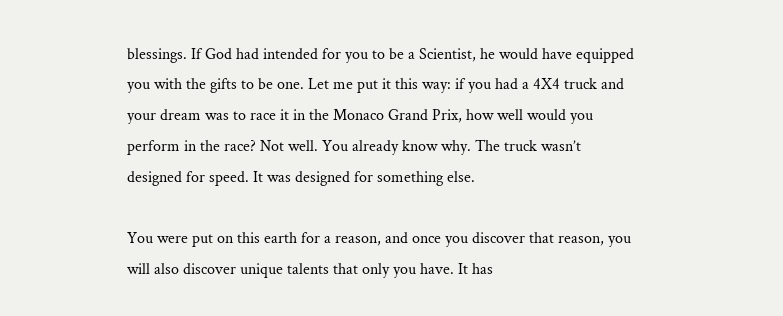blessings. If God had intended for you to be a Scientist, he would have equipped you with the gifts to be one. Let me put it this way: if you had a 4X4 truck and your dream was to race it in the Monaco Grand Prix, how well would you perform in the race? Not well. You already know why. The truck wasn’t designed for speed. It was designed for something else.

You were put on this earth for a reason, and once you discover that reason, you will also discover unique talents that only you have. It has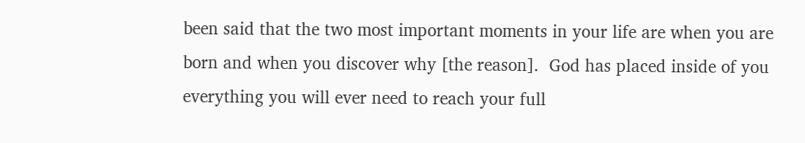been said that the two most important moments in your life are when you are born and when you discover why [the reason].  God has placed inside of you everything you will ever need to reach your full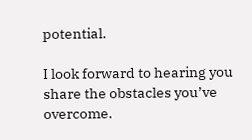potential.

I look forward to hearing you share the obstacles you’ve overcome.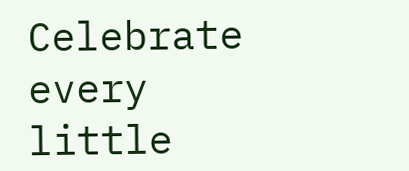Celebrate every little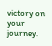victory on your journey.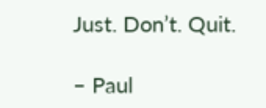Just. Don’t. Quit.

– Paul